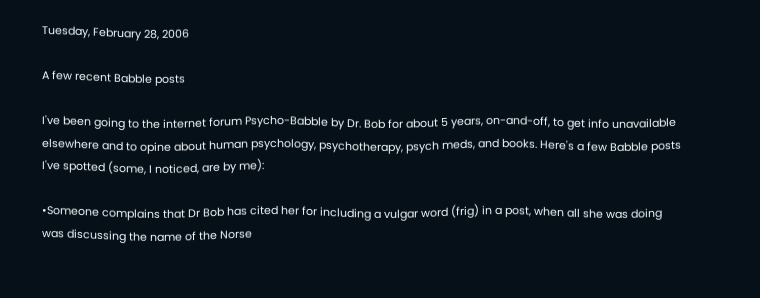Tuesday, February 28, 2006

A few recent Babble posts

I've been going to the internet forum Psycho-Babble by Dr. Bob for about 5 years, on-and-off, to get info unavailable elsewhere and to opine about human psychology, psychotherapy, psych meds, and books. Here's a few Babble posts I've spotted (some, I noticed, are by me):

•Someone complains that Dr Bob has cited her for including a vulgar word (frig) in a post, when all she was doing was discussing the name of the Norse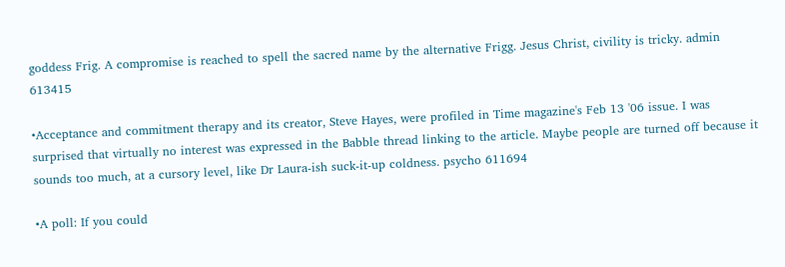goddess Frig. A compromise is reached to spell the sacred name by the alternative Frigg. Jesus Christ, civility is tricky. admin 613415

•Acceptance and commitment therapy and its creator, Steve Hayes, were profiled in Time magazine's Feb 13 '06 issue. I was surprised that virtually no interest was expressed in the Babble thread linking to the article. Maybe people are turned off because it sounds too much, at a cursory level, like Dr Laura-ish suck-it-up coldness. psycho 611694

•A poll: If you could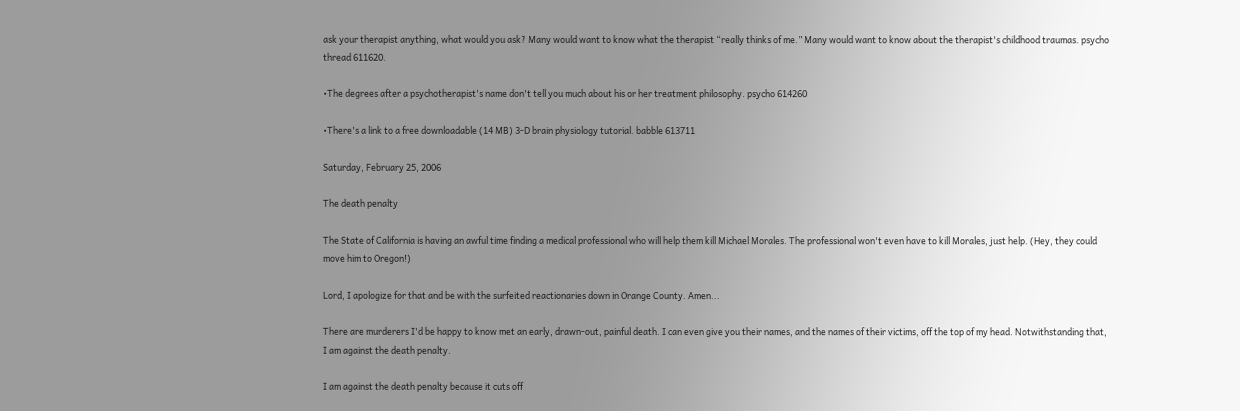ask your therapist anything, what would you ask? Many would want to know what the therapist “really thinks of me.” Many would want to know about the therapist's childhood traumas. psycho thread 611620.

•The degrees after a psychotherapist's name don't tell you much about his or her treatment philosophy. psycho 614260

•There's a link to a free downloadable (14 MB) 3-D brain physiology tutorial. babble 613711

Saturday, February 25, 2006

The death penalty

The State of California is having an awful time finding a medical professional who will help them kill Michael Morales. The professional won't even have to kill Morales, just help. (Hey, they could move him to Oregon!)

Lord, I apologize for that and be with the surfeited reactionaries down in Orange County. Amen...

There are murderers I'd be happy to know met an early, drawn-out, painful death. I can even give you their names, and the names of their victims, off the top of my head. Notwithstanding that, I am against the death penalty.

I am against the death penalty because it cuts off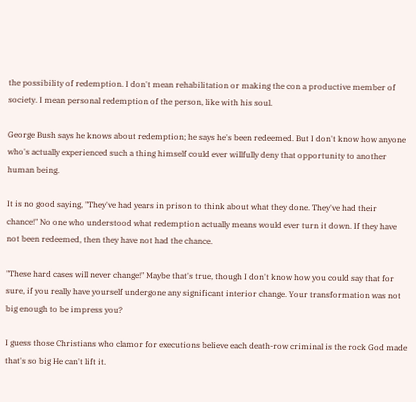the possibility of redemption. I don't mean rehabilitation or making the con a productive member of society. I mean personal redemption of the person, like with his soul.

George Bush says he knows about redemption; he says he's been redeemed. But I don't know how anyone who's actually experienced such a thing himself could ever willfully deny that opportunity to another human being.

It is no good saying, "They've had years in prison to think about what they done. They've had their chance!" No one who understood what redemption actually means would ever turn it down. If they have not been redeemed, then they have not had the chance.

"These hard cases will never change!" Maybe that's true, though I don't know how you could say that for sure, if you really have yourself undergone any significant interior change. Your transformation was not big enough to be impress you?

I guess those Christians who clamor for executions believe each death-row criminal is the rock God made that's so big He can't lift it.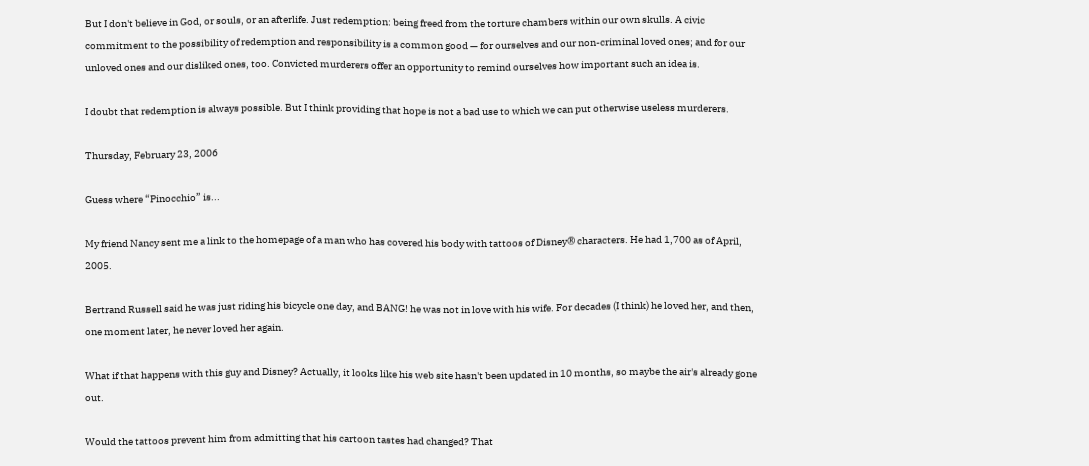But I don't believe in God, or souls, or an afterlife. Just redemption: being freed from the torture chambers within our own skulls. A civic commitment to the possibility of redemption and responsibility is a common good — for ourselves and our non-criminal loved ones; and for our unloved ones and our disliked ones, too. Convicted murderers offer an opportunity to remind ourselves how important such an idea is.

I doubt that redemption is always possible. But I think providing that hope is not a bad use to which we can put otherwise useless murderers.

Thursday, February 23, 2006

Guess where “Pinocchio” is...

My friend Nancy sent me a link to the homepage of a man who has covered his body with tattoos of Disney® characters. He had 1,700 as of April, 2005.

Bertrand Russell said he was just riding his bicycle one day, and BANG! he was not in love with his wife. For decades (I think) he loved her, and then, one moment later, he never loved her again.

What if that happens with this guy and Disney? Actually, it looks like his web site hasn't been updated in 10 months, so maybe the air's already gone out.

Would the tattoos prevent him from admitting that his cartoon tastes had changed? That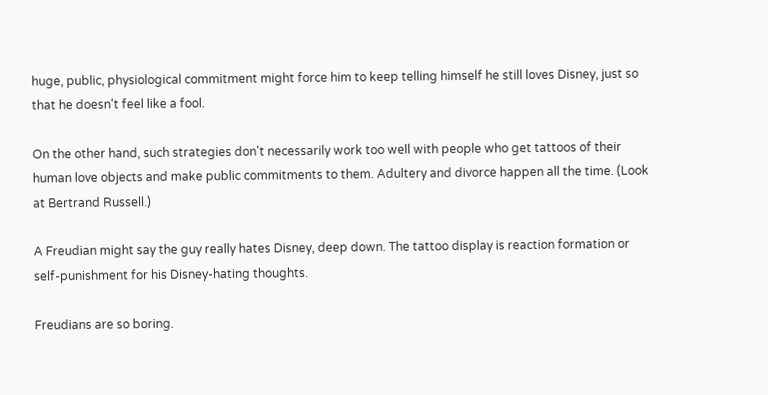huge, public, physiological commitment might force him to keep telling himself he still loves Disney, just so that he doesn't feel like a fool.

On the other hand, such strategies don't necessarily work too well with people who get tattoos of their human love objects and make public commitments to them. Adultery and divorce happen all the time. (Look at Bertrand Russell.)

A Freudian might say the guy really hates Disney, deep down. The tattoo display is reaction formation or self-punishment for his Disney-hating thoughts.

Freudians are so boring.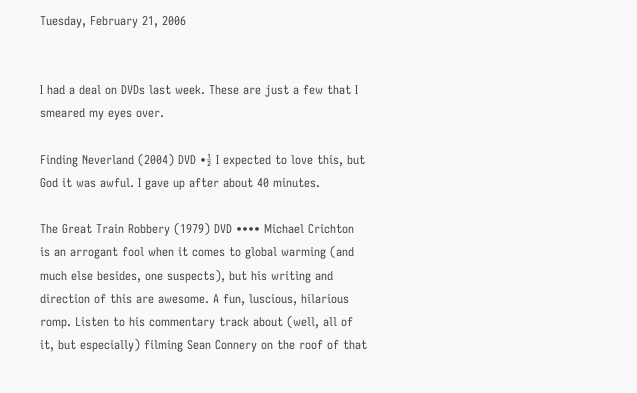Tuesday, February 21, 2006


I had a deal on DVDs last week. These are just a few that I smeared my eyes over.

Finding Neverland (2004) DVD •½ I expected to love this, but God it was awful. I gave up after about 40 minutes.

The Great Train Robbery (1979) DVD •••• Michael Crichton is an arrogant fool when it comes to global warming (and much else besides, one suspects), but his writing and direction of this are awesome. A fun, luscious, hilarious romp. Listen to his commentary track about (well, all of it, but especially) filming Sean Connery on the roof of that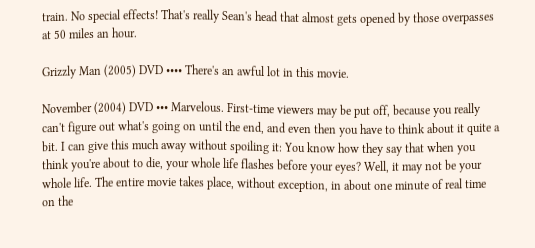train. No special effects! That's really Sean's head that almost gets opened by those overpasses at 50 miles an hour.

Grizzly Man (2005) DVD •••• There's an awful lot in this movie.

November (2004) DVD ••• Marvelous. First-time viewers may be put off, because you really can't figure out what's going on until the end, and even then you have to think about it quite a bit. I can give this much away without spoiling it: You know how they say that when you think you're about to die, your whole life flashes before your eyes? Well, it may not be your whole life. The entire movie takes place, without exception, in about one minute of real time on the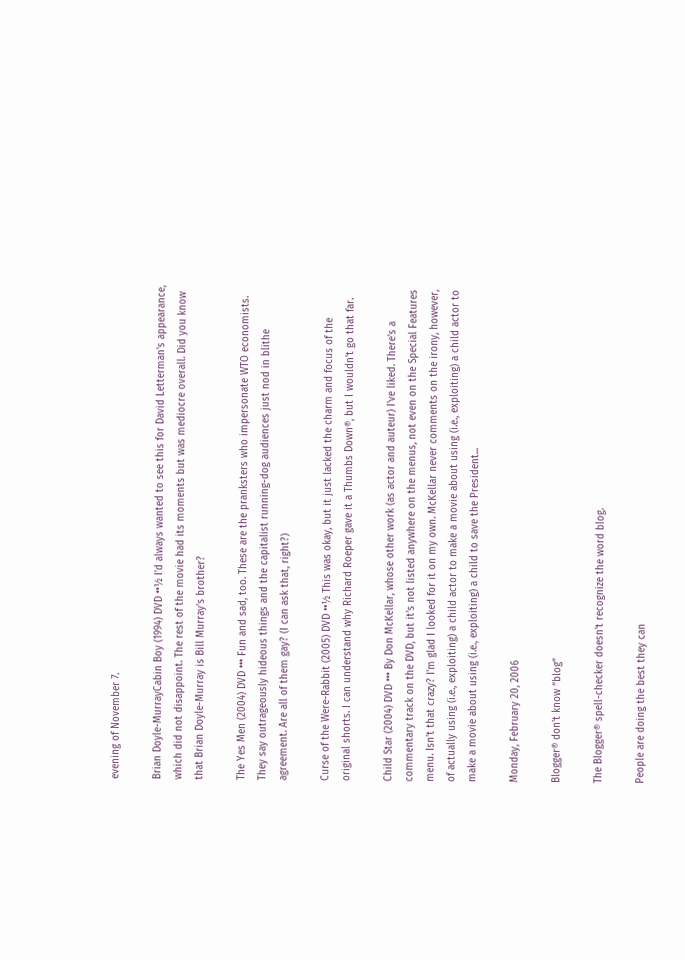evening of November 7.

Brian Doyle-MurrayCabin Boy (1994) DVD ••½ I'd always wanted to see this for David Letterman's appearance, which did not disappoint. The rest of the movie had its moments but was mediocre overall. Did you know that Brian Doyle-Murray is Bill Murray's brother?

The Yes Men (2004) DVD ••• Fun and sad, too. These are the pranksters who impersonate WTO economists. They say outrageously hideous things and the capitalist running-dog audiences just nod in blithe agreement. Are all of them gay? (I can ask that, right?)

Curse of the Were-Rabbit (2005) DVD ••½ This was okay, but it just lacked the charm and focus of the original shorts. I can understand why Richard Roeper gave it a Thumbs Down®, but I wouldn't go that far.

Child Star (2004) DVD ••• By Don McKellar, whose other work (as actor and auteur) I've liked. There's a commentary track on the DVD, but it's not listed anywhere on the menus, not even on the Special Features menu. Isn't that crazy? I'm glad I looked for it on my own. McKellar never comments on the irony, however, of actually using (i.e., exploiting) a child actor to make a movie about using (i.e., exploiting) a child actor to make a movie about using (i.e., exploiting) a child to save the President...

Monday, February 20, 2006

Blogger® don't know “blog”

The Blogger® spell-checker doesn't recognize the word blog.

People are doing the best they can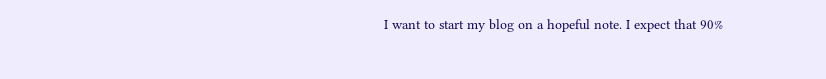I want to start my blog on a hopeful note. I expect that 90%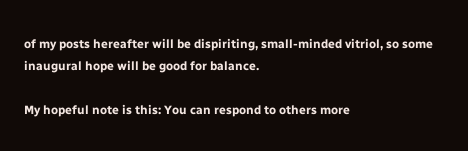of my posts hereafter will be dispiriting, small-minded vitriol, so some inaugural hope will be good for balance.

My hopeful note is this: You can respond to others more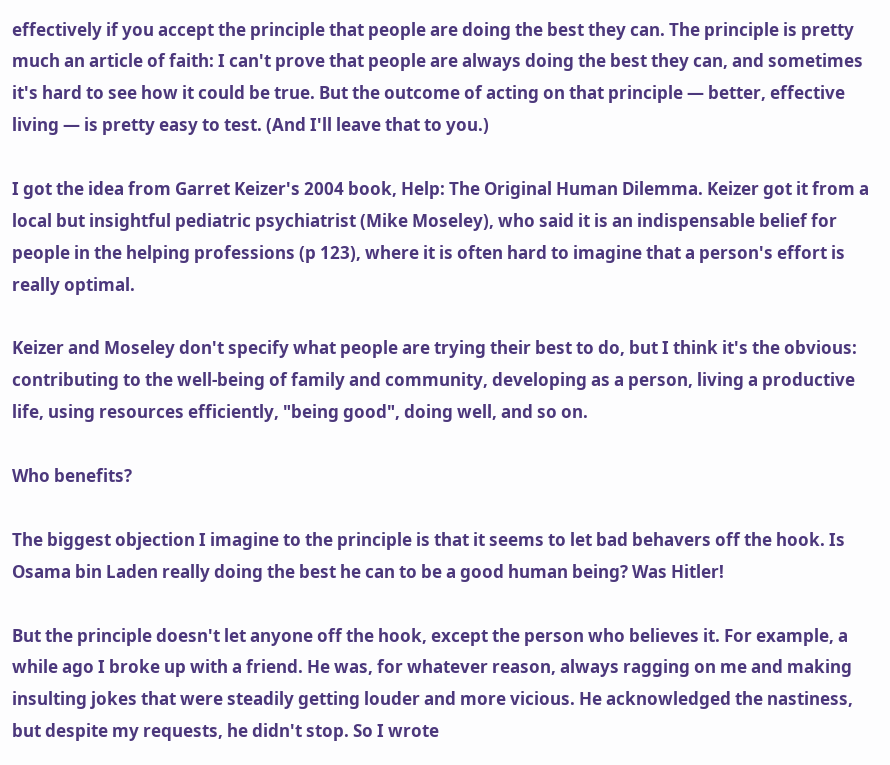effectively if you accept the principle that people are doing the best they can. The principle is pretty much an article of faith: I can't prove that people are always doing the best they can, and sometimes it's hard to see how it could be true. But the outcome of acting on that principle — better, effective living — is pretty easy to test. (And I'll leave that to you.)

I got the idea from Garret Keizer's 2004 book, Help: The Original Human Dilemma. Keizer got it from a local but insightful pediatric psychiatrist (Mike Moseley), who said it is an indispensable belief for people in the helping professions (p 123), where it is often hard to imagine that a person's effort is really optimal.

Keizer and Moseley don't specify what people are trying their best to do, but I think it's the obvious: contributing to the well-being of family and community, developing as a person, living a productive life, using resources efficiently, "being good", doing well, and so on.

Who benefits?

The biggest objection I imagine to the principle is that it seems to let bad behavers off the hook. Is Osama bin Laden really doing the best he can to be a good human being? Was Hitler!

But the principle doesn't let anyone off the hook, except the person who believes it. For example, a while ago I broke up with a friend. He was, for whatever reason, always ragging on me and making insulting jokes that were steadily getting louder and more vicious. He acknowledged the nastiness, but despite my requests, he didn't stop. So I wrote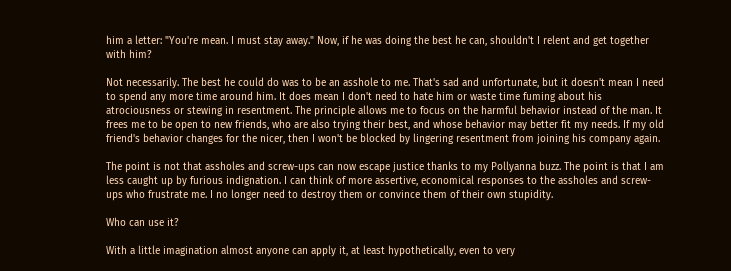him a letter: "You're mean. I must stay away." Now, if he was doing the best he can, shouldn't I relent and get together with him?

Not necessarily. The best he could do was to be an asshole to me. That's sad and unfortunate, but it doesn't mean I need to spend any more time around him. It does mean I don't need to hate him or waste time fuming about his atrociousness or stewing in resentment. The principle allows me to focus on the harmful behavior instead of the man. It frees me to be open to new friends, who are also trying their best, and whose behavior may better fit my needs. If my old friend's behavior changes for the nicer, then I won't be blocked by lingering resentment from joining his company again.

The point is not that assholes and screw-ups can now escape justice thanks to my Pollyanna buzz. The point is that I am less caught up by furious indignation. I can think of more assertive, economical responses to the assholes and screw-ups who frustrate me. I no longer need to destroy them or convince them of their own stupidity.

Who can use it?

With a little imagination almost anyone can apply it, at least hypothetically, even to very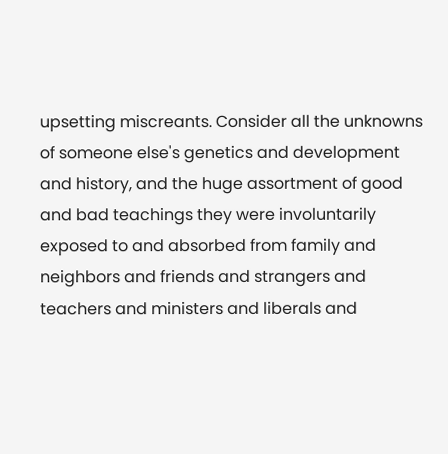upsetting miscreants. Consider all the unknowns of someone else's genetics and development and history, and the huge assortment of good and bad teachings they were involuntarily exposed to and absorbed from family and neighbors and friends and strangers and teachers and ministers and liberals and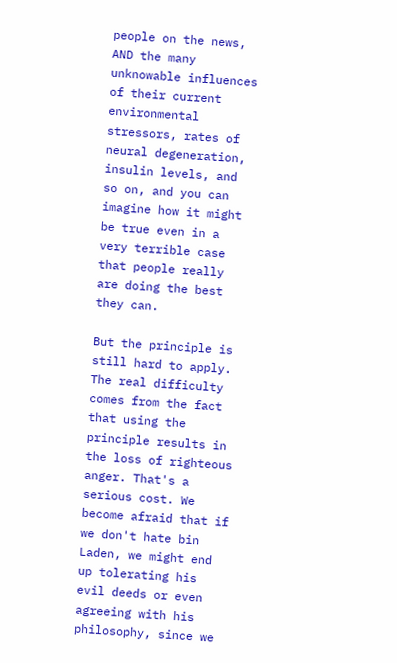people on the news, AND the many unknowable influences of their current environmental stressors, rates of neural degeneration, insulin levels, and so on, and you can imagine how it might be true even in a very terrible case that people really are doing the best they can.

But the principle is still hard to apply. The real difficulty comes from the fact that using the principle results in the loss of righteous anger. That's a serious cost. We become afraid that if we don't hate bin Laden, we might end up tolerating his evil deeds or even agreeing with his philosophy, since we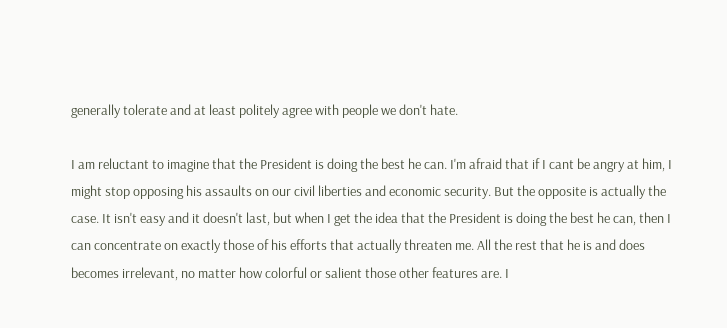generally tolerate and at least politely agree with people we don't hate.

I am reluctant to imagine that the President is doing the best he can. I'm afraid that if I cant be angry at him, I might stop opposing his assaults on our civil liberties and economic security. But the opposite is actually the case. It isn't easy and it doesn't last, but when I get the idea that the President is doing the best he can, then I can concentrate on exactly those of his efforts that actually threaten me. All the rest that he is and does becomes irrelevant, no matter how colorful or salient those other features are. I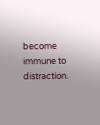become immune to distraction.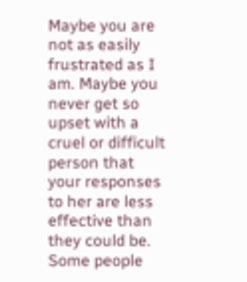Maybe you are not as easily frustrated as I am. Maybe you never get so upset with a cruel or difficult person that your responses to her are less effective than they could be. Some people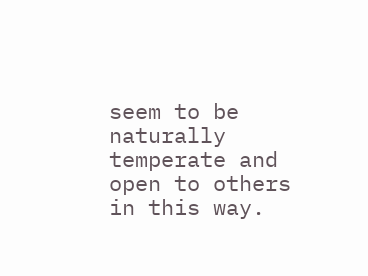seem to be naturally temperate and open to others in this way.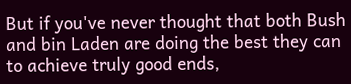But if you've never thought that both Bush and bin Laden are doing the best they can to achieve truly good ends,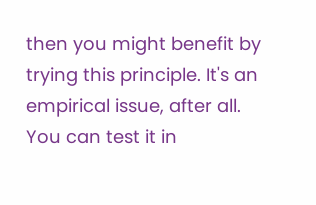then you might benefit by trying this principle. It's an empirical issue, after all. You can test it in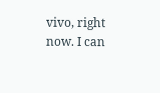vivo, right now. I can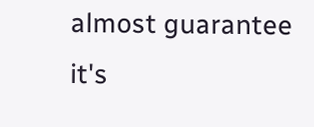almost guarantee it's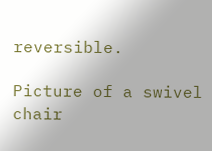reversible.

Picture of a swivel chair